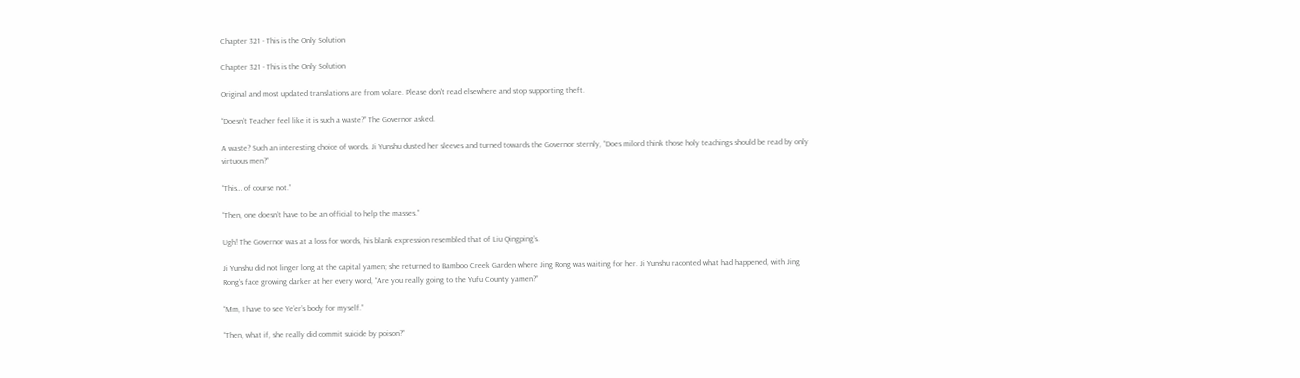Chapter 321 - This is the Only Solution

Chapter 321 - This is the Only Solution

Original and most updated translations are from volare. Please don't read elsewhere and stop supporting theft.

“Doesn’t Teacher feel like it is such a waste?” The Governor asked.

A waste? Such an interesting choice of words. Ji Yunshu dusted her sleeves and turned towards the Governor sternly, “Does milord think those holy teachings should be read by only virtuous men?”

“This… of course not.”

“Then, one doesn’t have to be an official to help the masses.”

Ugh! The Governor was at a loss for words, his blank expression resembled that of Liu Qingping’s.

Ji Yunshu did not linger long at the capital yamen; she returned to Bamboo Creek Garden where Jing Rong was waiting for her. Ji Yunshu raconted what had happened, with Jing Rong’s face growing darker at her every word, “Are you really going to the Yufu County yamen?”

“Mm, I have to see Ye’er’s body for myself.”

“Then, what if, she really did commit suicide by poison?”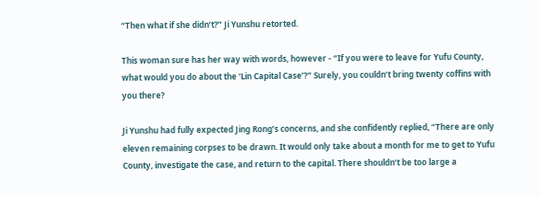“Then what if she didn’t?” Ji Yunshu retorted.

This woman sure has her way with words, however - “If you were to leave for Yufu County, what would you do about the ‘Lin Capital Case’?” Surely, you couldn’t bring twenty coffins with you there?

Ji Yunshu had fully expected Jing Rong’s concerns, and she confidently replied, “There are only eleven remaining corpses to be drawn. It would only take about a month for me to get to Yufu County, investigate the case, and return to the capital. There shouldn’t be too large a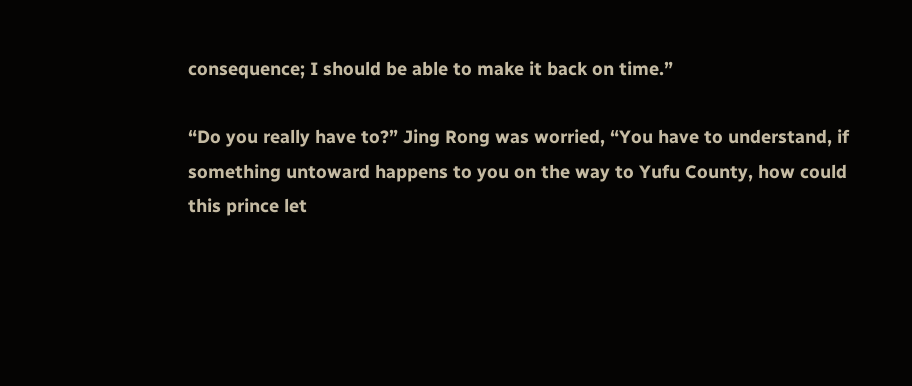consequence; I should be able to make it back on time.”

“Do you really have to?” Jing Rong was worried, “You have to understand, if something untoward happens to you on the way to Yufu County, how could this prince let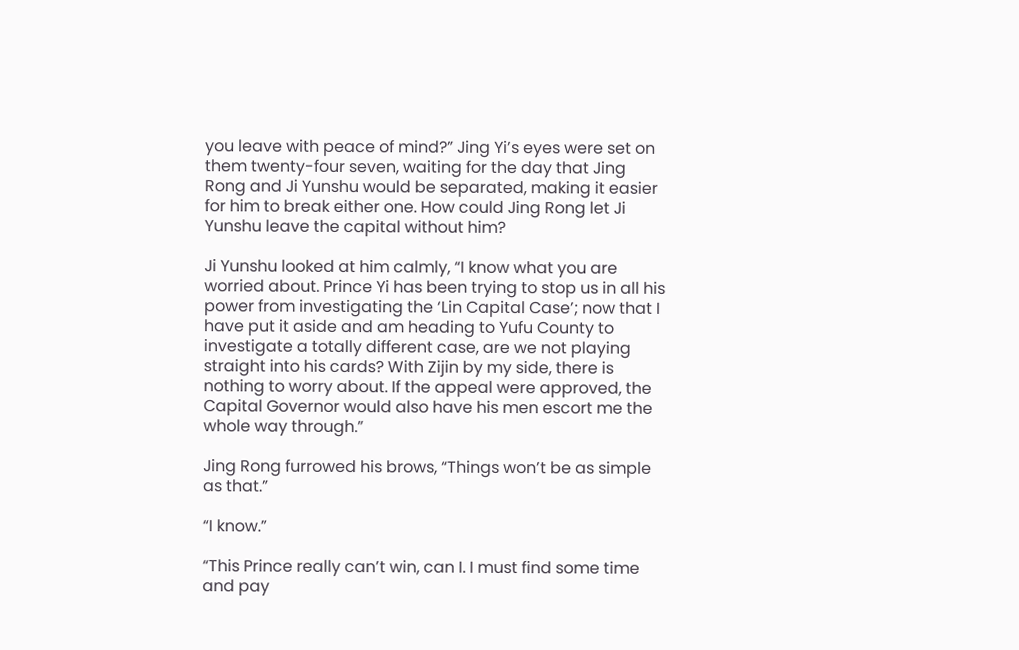you leave with peace of mind?” Jing Yi’s eyes were set on them twenty-four seven, waiting for the day that Jing Rong and Ji Yunshu would be separated, making it easier for him to break either one. How could Jing Rong let Ji Yunshu leave the capital without him?

Ji Yunshu looked at him calmly, “I know what you are worried about. Prince Yi has been trying to stop us in all his power from investigating the ‘Lin Capital Case’; now that I have put it aside and am heading to Yufu County to investigate a totally different case, are we not playing straight into his cards? With Zijin by my side, there is nothing to worry about. If the appeal were approved, the Capital Governor would also have his men escort me the whole way through.”

Jing Rong furrowed his brows, “Things won’t be as simple as that.”

“I know.”

“This Prince really can’t win, can I. I must find some time and pay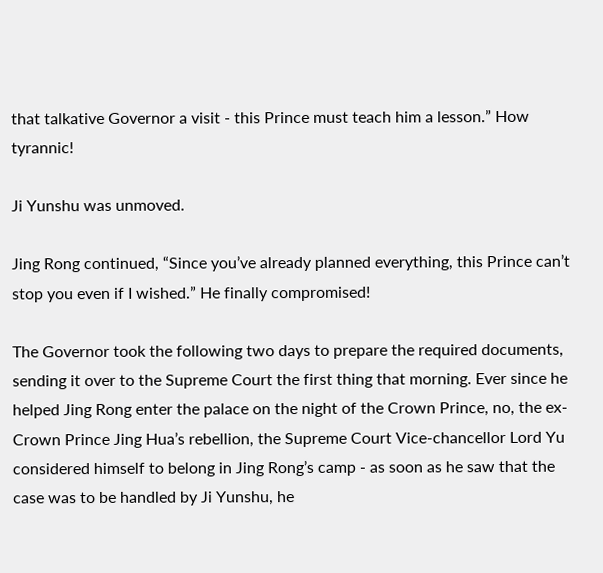that talkative Governor a visit - this Prince must teach him a lesson.” How tyrannic!

Ji Yunshu was unmoved.

Jing Rong continued, “Since you’ve already planned everything, this Prince can’t stop you even if I wished.” He finally compromised!

The Governor took the following two days to prepare the required documents, sending it over to the Supreme Court the first thing that morning. Ever since he helped Jing Rong enter the palace on the night of the Crown Prince, no, the ex-Crown Prince Jing Hua’s rebellion, the Supreme Court Vice-chancellor Lord Yu considered himself to belong in Jing Rong’s camp - as soon as he saw that the case was to be handled by Ji Yunshu, he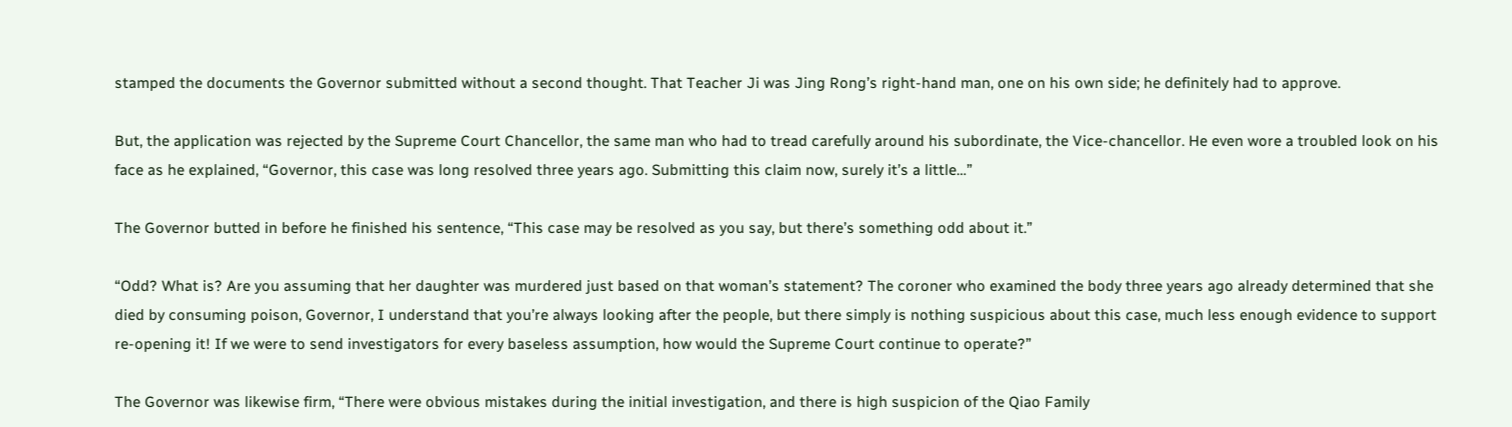stamped the documents the Governor submitted without a second thought. That Teacher Ji was Jing Rong’s right-hand man, one on his own side; he definitely had to approve.

But, the application was rejected by the Supreme Court Chancellor, the same man who had to tread carefully around his subordinate, the Vice-chancellor. He even wore a troubled look on his face as he explained, “Governor, this case was long resolved three years ago. Submitting this claim now, surely it’s a little…”

The Governor butted in before he finished his sentence, “This case may be resolved as you say, but there’s something odd about it.”

“Odd? What is? Are you assuming that her daughter was murdered just based on that woman’s statement? The coroner who examined the body three years ago already determined that she died by consuming poison, Governor, I understand that you’re always looking after the people, but there simply is nothing suspicious about this case, much less enough evidence to support re-opening it! If we were to send investigators for every baseless assumption, how would the Supreme Court continue to operate?”

The Governor was likewise firm, “There were obvious mistakes during the initial investigation, and there is high suspicion of the Qiao Family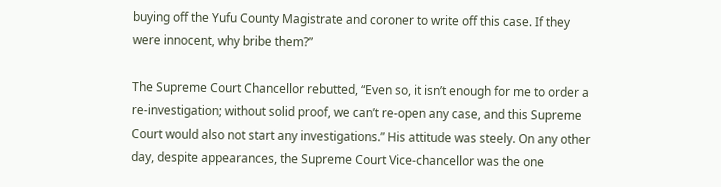buying off the Yufu County Magistrate and coroner to write off this case. If they were innocent, why bribe them?”

The Supreme Court Chancellor rebutted, “Even so, it isn’t enough for me to order a re-investigation; without solid proof, we can’t re-open any case, and this Supreme Court would also not start any investigations.” His attitude was steely. On any other day, despite appearances, the Supreme Court Vice-chancellor was the one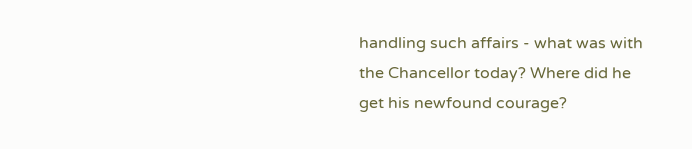handling such affairs - what was with the Chancellor today? Where did he get his newfound courage?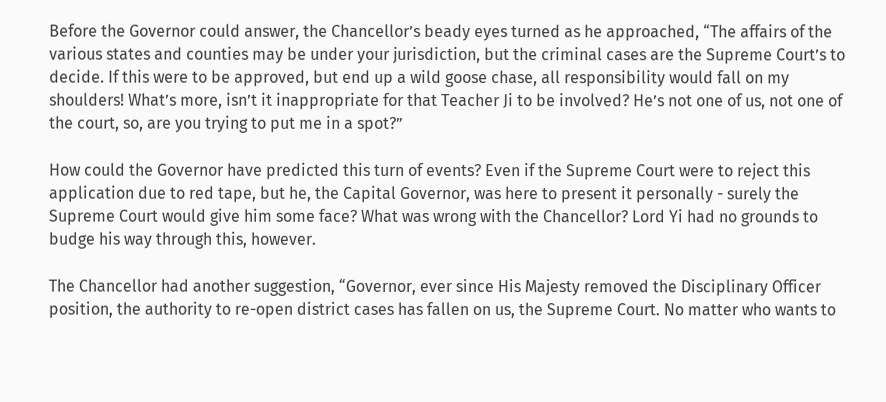Before the Governor could answer, the Chancellor’s beady eyes turned as he approached, “The affairs of the various states and counties may be under your jurisdiction, but the criminal cases are the Supreme Court’s to decide. If this were to be approved, but end up a wild goose chase, all responsibility would fall on my shoulders! What’s more, isn’t it inappropriate for that Teacher Ji to be involved? He’s not one of us, not one of the court, so, are you trying to put me in a spot?”

How could the Governor have predicted this turn of events? Even if the Supreme Court were to reject this application due to red tape, but he, the Capital Governor, was here to present it personally - surely the Supreme Court would give him some face? What was wrong with the Chancellor? Lord Yi had no grounds to budge his way through this, however.

The Chancellor had another suggestion, “Governor, ever since His Majesty removed the Disciplinary Officer position, the authority to re-open district cases has fallen on us, the Supreme Court. No matter who wants to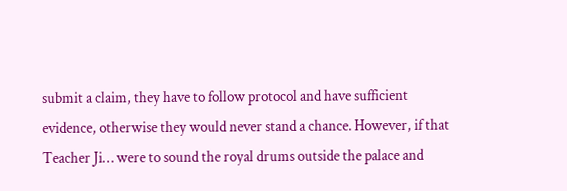submit a claim, they have to follow protocol and have sufficient evidence, otherwise they would never stand a chance. However, if that Teacher Ji… were to sound the royal drums outside the palace and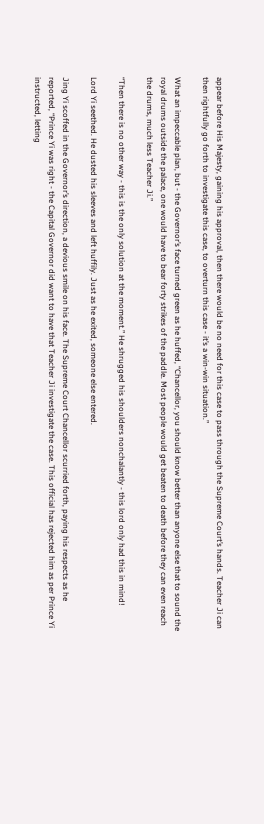appear before His Majesty, gaining his approval, then there would be no need for this case to pass through the Supreme Court’s hands. Teacher Ji can then rightfully go forth to investigate this case, to overturn this case - it’s a win-win situation.”

What an impeccable plan, but - the Governor’s face turned green as he huffed, “Chancellor, you should know better than anyone else that to sound the royal drums outside the palace, one would have to bear forty strikes of the paddle. Most people would get beaten to death before they can even reach the drums, much less Teacher Ji.”

“Then there is no other way - this is the only solution at the moment.” He shrugged his shoulders nonchalantly - this lord only had this in mind!

Lord Yi seethed. He dusted his sleeves and left huffily. Just as he exited, someone else entered.

Jing Yi scoffed in the Governor’s direction, a devious smile on his face. The Supreme Court Chancellor scurried forth, paying his respects as he reported, “Prince Yi was right - the Capital Governor did want to have that Teacher Ji investigate the case. This official has rejected him as per Prince Yi instructed, letting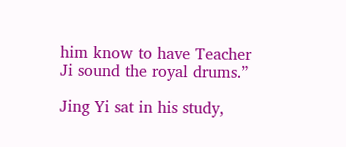him know to have Teacher Ji sound the royal drums.”

Jing Yi sat in his study,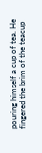pouring himself a cup of tea. He fingered the brim of the teacup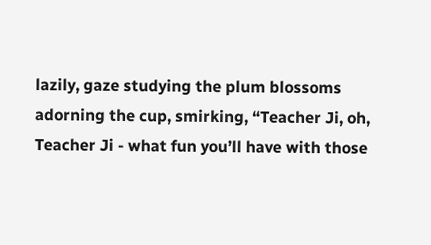lazily, gaze studying the plum blossoms adorning the cup, smirking, “Teacher Ji, oh, Teacher Ji - what fun you’ll have with those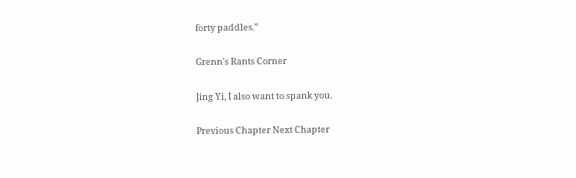forty paddles.”

Grenn's Rants Corner

Jing Yi, I also want to spank you.

Previous Chapter Next Chapter